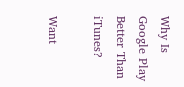Why Is Google Play Better Than iTunes?

Want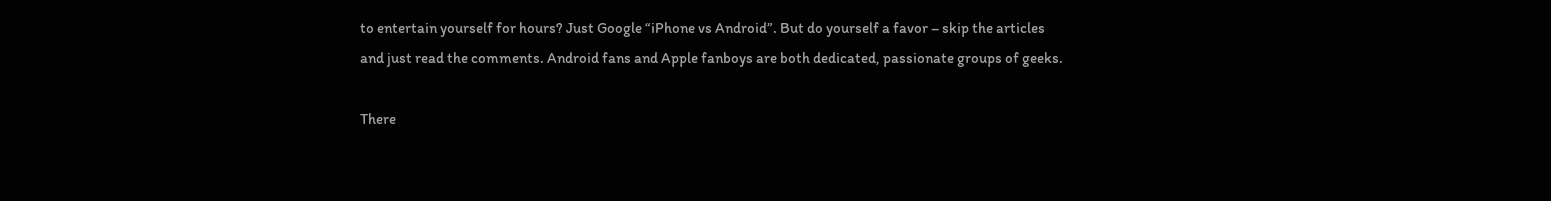to entertain yourself for hours? Just Google “iPhone vs Android”. But do yourself a favor – skip the articles and just read the comments. Android fans and Apple fanboys are both dedicated, passionate groups of geeks.

There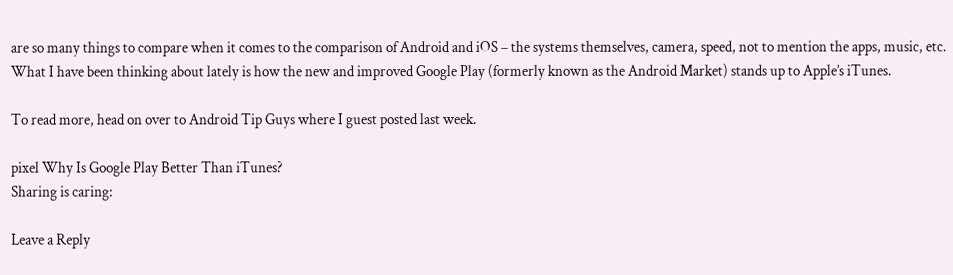are so many things to compare when it comes to the comparison of Android and iOS – the systems themselves, camera, speed, not to mention the apps, music, etc. What I have been thinking about lately is how the new and improved Google Play (formerly known as the Android Market) stands up to Apple’s iTunes.

To read more, head on over to Android Tip Guys where I guest posted last week.

pixel Why Is Google Play Better Than iTunes?
Sharing is caring:

Leave a Reply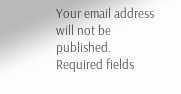Your email address will not be published. Required fields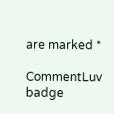are marked *

CommentLuv badge